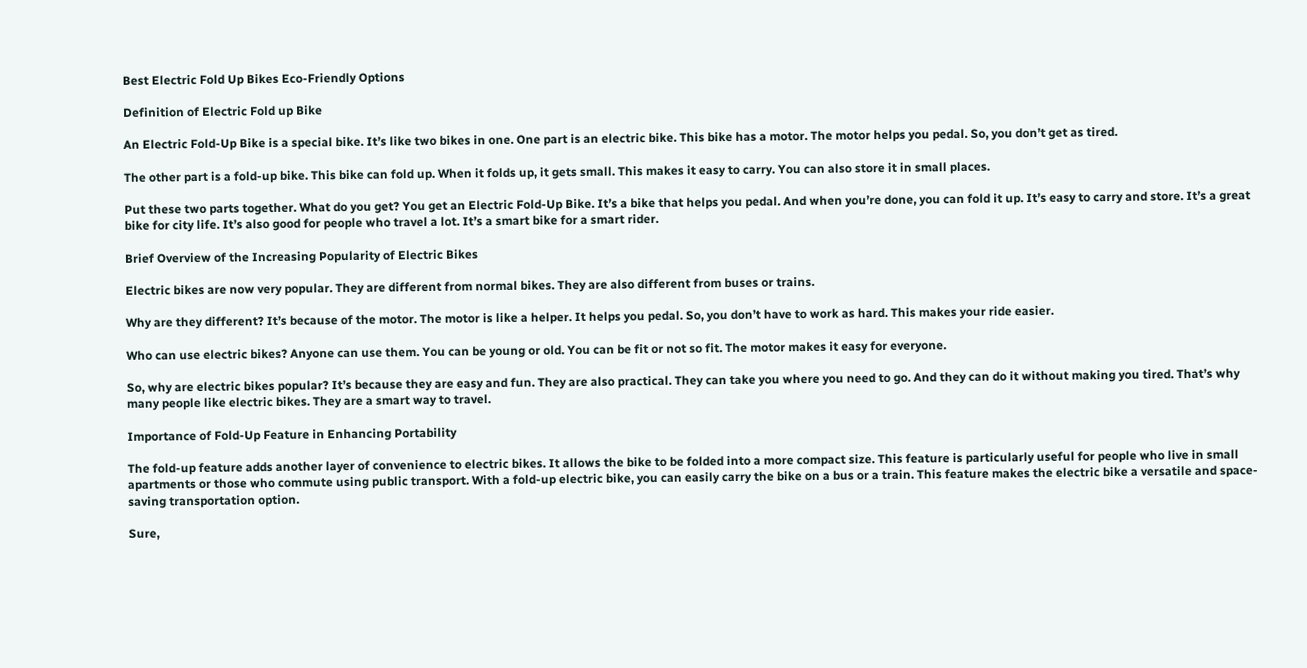Best Electric Fold Up Bikes Eco-Friendly Options

Definition of Electric Fold up Bike

An Electric Fold-Up Bike is a special bike. It’s like two bikes in one. One part is an electric bike. This bike has a motor. The motor helps you pedal. So, you don’t get as tired.

The other part is a fold-up bike. This bike can fold up. When it folds up, it gets small. This makes it easy to carry. You can also store it in small places.

Put these two parts together. What do you get? You get an Electric Fold-Up Bike. It’s a bike that helps you pedal. And when you’re done, you can fold it up. It’s easy to carry and store. It’s a great bike for city life. It’s also good for people who travel a lot. It’s a smart bike for a smart rider.

Brief Overview of the Increasing Popularity of Electric Bikes

Electric bikes are now very popular. They are different from normal bikes. They are also different from buses or trains.

Why are they different? It’s because of the motor. The motor is like a helper. It helps you pedal. So, you don’t have to work as hard. This makes your ride easier.

Who can use electric bikes? Anyone can use them. You can be young or old. You can be fit or not so fit. The motor makes it easy for everyone.

So, why are electric bikes popular? It’s because they are easy and fun. They are also practical. They can take you where you need to go. And they can do it without making you tired. That’s why many people like electric bikes. They are a smart way to travel.

Importance of Fold-Up Feature in Enhancing Portability

The fold-up feature adds another layer of convenience to electric bikes. It allows the bike to be folded into a more compact size. This feature is particularly useful for people who live in small apartments or those who commute using public transport. With a fold-up electric bike, you can easily carry the bike on a bus or a train. This feature makes the electric bike a versatile and space-saving transportation option.

Sure,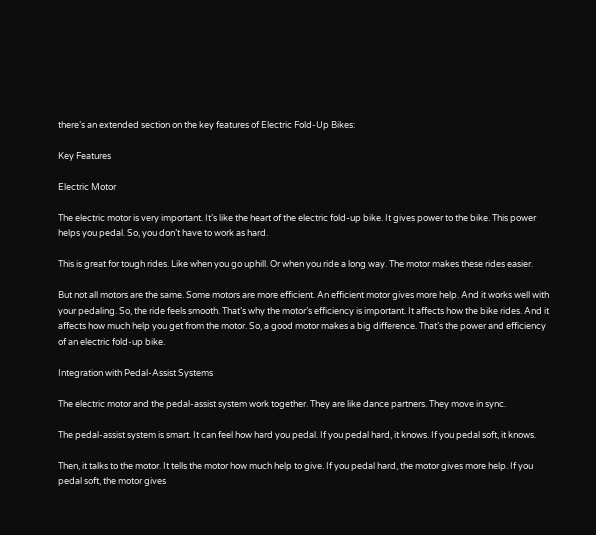there’s an extended section on the key features of Electric Fold-Up Bikes:

Key Features

Electric Motor

The electric motor is very important. It’s like the heart of the electric fold-up bike. It gives power to the bike. This power helps you pedal. So, you don’t have to work as hard.

This is great for tough rides. Like when you go uphill. Or when you ride a long way. The motor makes these rides easier.

But not all motors are the same. Some motors are more efficient. An efficient motor gives more help. And it works well with your pedaling. So, the ride feels smooth. That’s why the motor’s efficiency is important. It affects how the bike rides. And it affects how much help you get from the motor. So, a good motor makes a big difference. That’s the power and efficiency of an electric fold-up bike.

Integration with Pedal-Assist Systems

The electric motor and the pedal-assist system work together. They are like dance partners. They move in sync.

The pedal-assist system is smart. It can feel how hard you pedal. If you pedal hard, it knows. If you pedal soft, it knows.

Then, it talks to the motor. It tells the motor how much help to give. If you pedal hard, the motor gives more help. If you pedal soft, the motor gives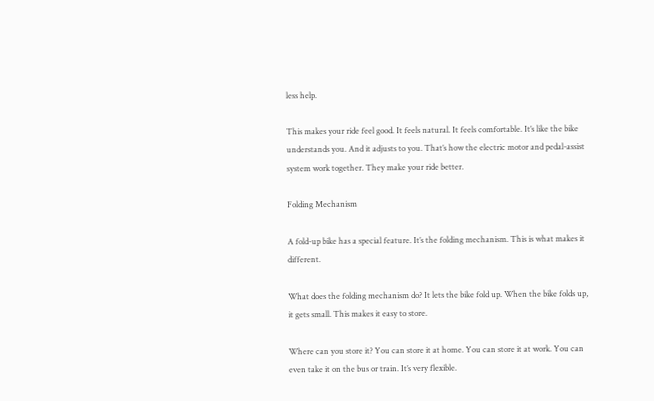less help.

This makes your ride feel good. It feels natural. It feels comfortable. It’s like the bike understands you. And it adjusts to you. That’s how the electric motor and pedal-assist system work together. They make your ride better.

Folding Mechanism

A fold-up bike has a special feature. It’s the folding mechanism. This is what makes it different.

What does the folding mechanism do? It lets the bike fold up. When the bike folds up, it gets small. This makes it easy to store.

Where can you store it? You can store it at home. You can store it at work. You can even take it on the bus or train. It’s very flexible.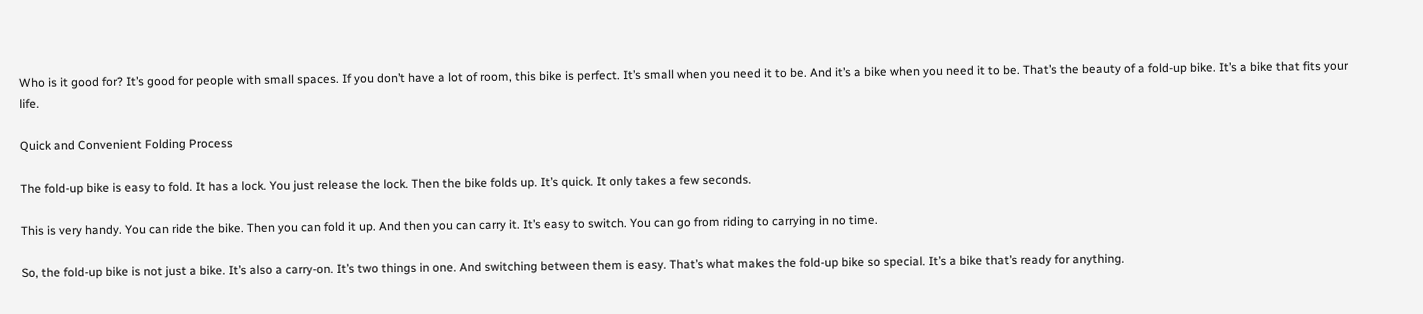Who is it good for? It’s good for people with small spaces. If you don’t have a lot of room, this bike is perfect. It’s small when you need it to be. And it’s a bike when you need it to be. That’s the beauty of a fold-up bike. It’s a bike that fits your life.

Quick and Convenient Folding Process

The fold-up bike is easy to fold. It has a lock. You just release the lock. Then the bike folds up. It’s quick. It only takes a few seconds.

This is very handy. You can ride the bike. Then you can fold it up. And then you can carry it. It’s easy to switch. You can go from riding to carrying in no time.

So, the fold-up bike is not just a bike. It’s also a carry-on. It’s two things in one. And switching between them is easy. That’s what makes the fold-up bike so special. It’s a bike that’s ready for anything.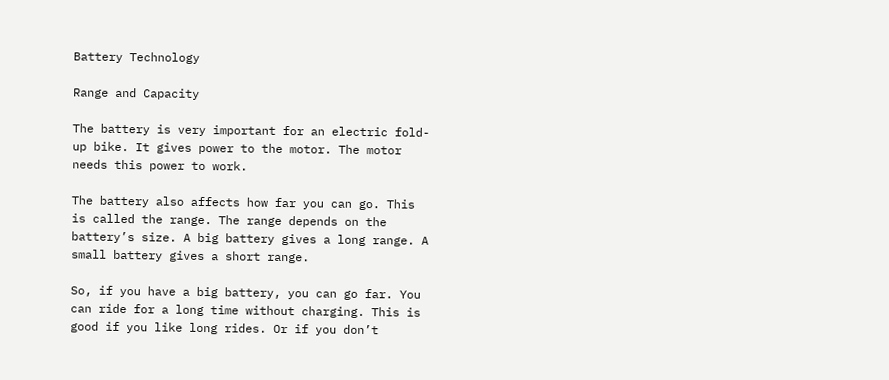Battery Technology

Range and Capacity

The battery is very important for an electric fold-up bike. It gives power to the motor. The motor needs this power to work.

The battery also affects how far you can go. This is called the range. The range depends on the battery’s size. A big battery gives a long range. A small battery gives a short range.

So, if you have a big battery, you can go far. You can ride for a long time without charging. This is good if you like long rides. Or if you don’t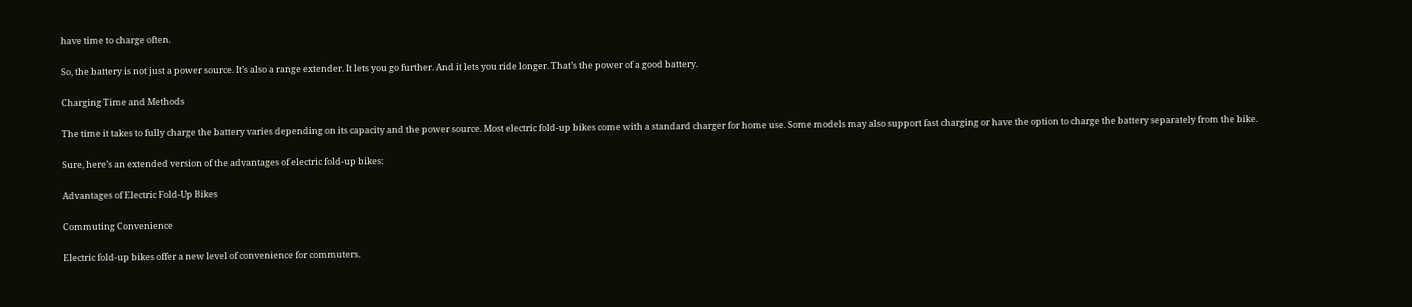have time to charge often.

So, the battery is not just a power source. It’s also a range extender. It lets you go further. And it lets you ride longer. That’s the power of a good battery.

Charging Time and Methods

The time it takes to fully charge the battery varies depending on its capacity and the power source. Most electric fold-up bikes come with a standard charger for home use. Some models may also support fast charging or have the option to charge the battery separately from the bike.

Sure, here’s an extended version of the advantages of electric fold-up bikes:

Advantages of Electric Fold-Up Bikes

Commuting Convenience

Electric fold-up bikes offer a new level of convenience for commuters.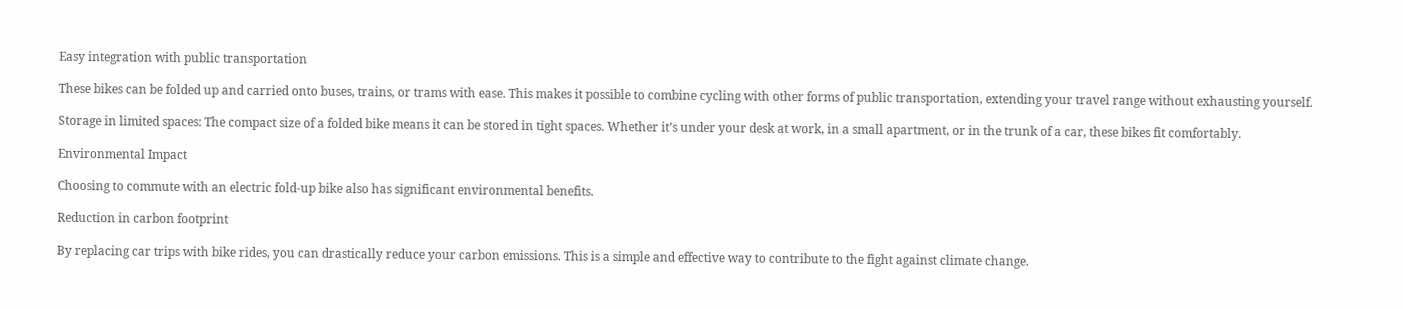Easy integration with public transportation

These bikes can be folded up and carried onto buses, trains, or trams with ease. This makes it possible to combine cycling with other forms of public transportation, extending your travel range without exhausting yourself.

Storage in limited spaces: The compact size of a folded bike means it can be stored in tight spaces. Whether it’s under your desk at work, in a small apartment, or in the trunk of a car, these bikes fit comfortably.

Environmental Impact

Choosing to commute with an electric fold-up bike also has significant environmental benefits.

Reduction in carbon footprint

By replacing car trips with bike rides, you can drastically reduce your carbon emissions. This is a simple and effective way to contribute to the fight against climate change.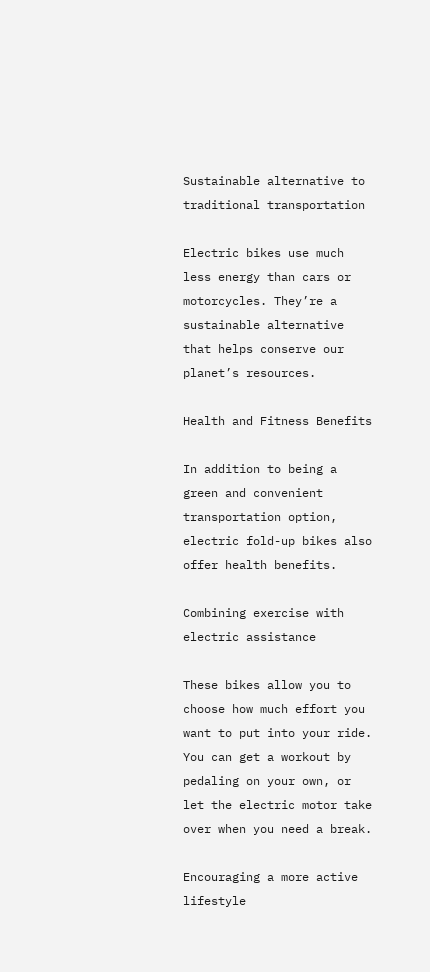Sustainable alternative to traditional transportation

Electric bikes use much less energy than cars or motorcycles. They’re a sustainable alternative that helps conserve our planet’s resources.

Health and Fitness Benefits

In addition to being a green and convenient transportation option, electric fold-up bikes also offer health benefits.

Combining exercise with electric assistance

These bikes allow you to choose how much effort you want to put into your ride. You can get a workout by pedaling on your own, or let the electric motor take over when you need a break.

Encouraging a more active lifestyle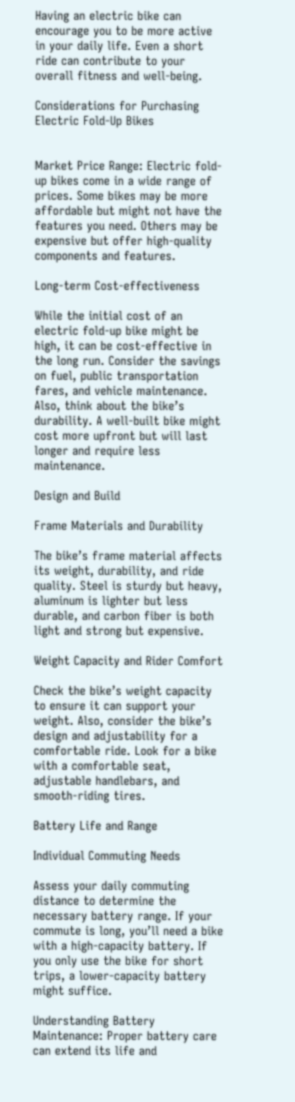Having an electric bike can encourage you to be more active in your daily life. Even a short ride can contribute to your overall fitness and well-being.

Considerations for Purchasing Electric Fold-Up Bikes


Market Price Range: Electric fold-up bikes come in a wide range of prices. Some bikes may be more affordable but might not have the features you need. Others may be expensive but offer high-quality components and features.

Long-term Cost-effectiveness

While the initial cost of an electric fold-up bike might be high, it can be cost-effective in the long run. Consider the savings on fuel, public transportation fares, and vehicle maintenance. Also, think about the bike’s durability. A well-built bike might cost more upfront but will last longer and require less maintenance.

Design and Build

Frame Materials and Durability

The bike’s frame material affects its weight, durability, and ride quality. Steel is sturdy but heavy, aluminum is lighter but less durable, and carbon fiber is both light and strong but expensive.

Weight Capacity and Rider Comfort

Check the bike’s weight capacity to ensure it can support your weight. Also, consider the bike’s design and adjustability for a comfortable ride. Look for a bike with a comfortable seat, adjustable handlebars, and smooth-riding tires.

Battery Life and Range

Individual Commuting Needs

Assess your daily commuting distance to determine the necessary battery range. If your commute is long, you’ll need a bike with a high-capacity battery. If you only use the bike for short trips, a lower-capacity battery might suffice.

Understanding Battery Maintenance: Proper battery care can extend its life and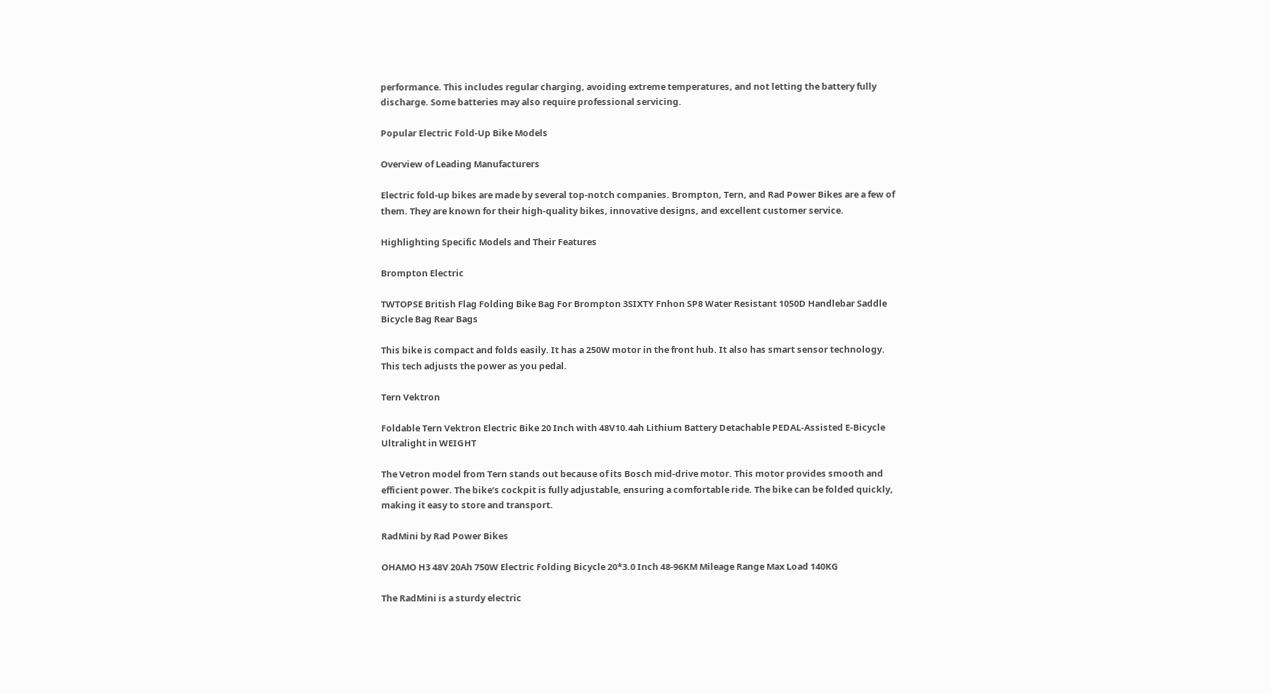performance. This includes regular charging, avoiding extreme temperatures, and not letting the battery fully discharge. Some batteries may also require professional servicing.

Popular Electric Fold-Up Bike Models

Overview of Leading Manufacturers

Electric fold-up bikes are made by several top-notch companies. Brompton, Tern, and Rad Power Bikes are a few of them. They are known for their high-quality bikes, innovative designs, and excellent customer service.

Highlighting Specific Models and Their Features

Brompton Electric

TWTOPSE British Flag Folding Bike Bag For Brompton 3SIXTY Fnhon SP8 Water Resistant 1050D Handlebar Saddle Bicycle Bag Rear Bags

This bike is compact and folds easily. It has a 250W motor in the front hub. It also has smart sensor technology. This tech adjusts the power as you pedal.

Tern Vektron

Foldable Tern Vektron Electric Bike 20 Inch with 48V10.4ah Lithium Battery Detachable PEDAL-Assisted E-Bicycle Ultralight in WEIGHT

The Vetron model from Tern stands out because of its Bosch mid-drive motor. This motor provides smooth and efficient power. The bike’s cockpit is fully adjustable, ensuring a comfortable ride. The bike can be folded quickly, making it easy to store and transport.

RadMini by Rad Power Bikes

OHAMO H3 48V 20Ah 750W Electric Folding Bicycle 20*3.0 Inch 48-96KM Mileage Range Max Load 140KG

The RadMini is a sturdy electric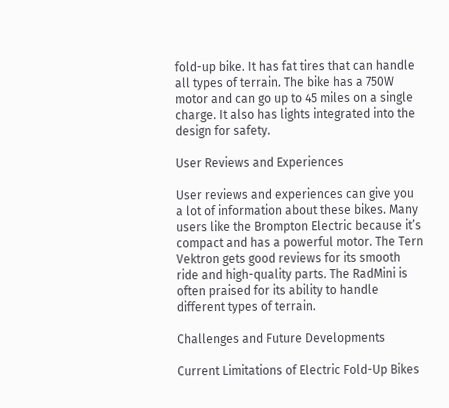fold-up bike. It has fat tires that can handle all types of terrain. The bike has a 750W motor and can go up to 45 miles on a single charge. It also has lights integrated into the design for safety.

User Reviews and Experiences

User reviews and experiences can give you a lot of information about these bikes. Many users like the Brompton Electric because it’s compact and has a powerful motor. The Tern Vektron gets good reviews for its smooth ride and high-quality parts. The RadMini is often praised for its ability to handle different types of terrain.

Challenges and Future Developments

Current Limitations of Electric Fold-Up Bikes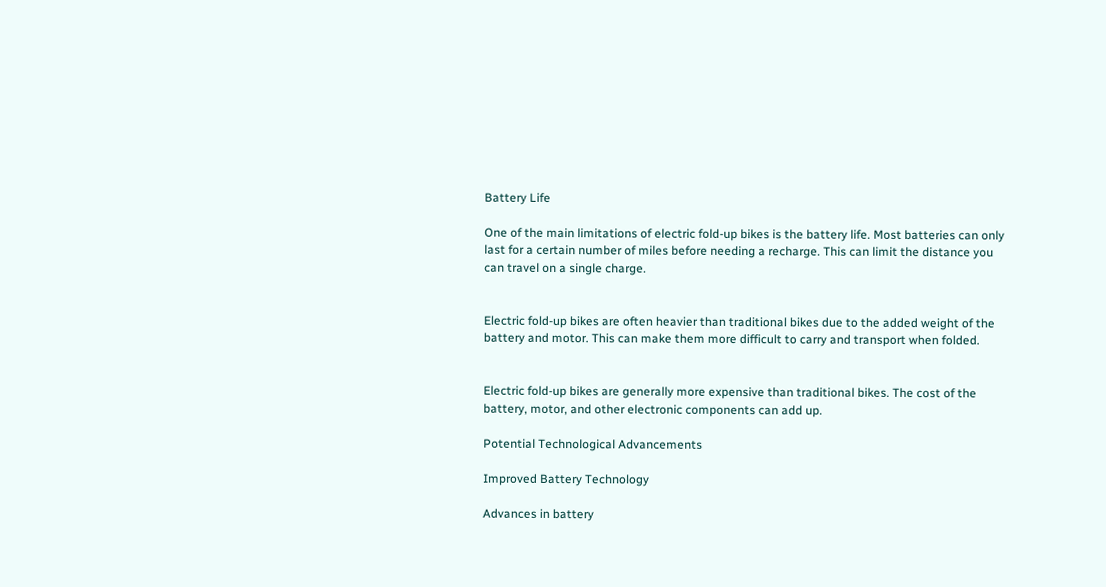Battery Life

One of the main limitations of electric fold-up bikes is the battery life. Most batteries can only last for a certain number of miles before needing a recharge. This can limit the distance you can travel on a single charge.


Electric fold-up bikes are often heavier than traditional bikes due to the added weight of the battery and motor. This can make them more difficult to carry and transport when folded.


Electric fold-up bikes are generally more expensive than traditional bikes. The cost of the battery, motor, and other electronic components can add up.

Potential Technological Advancements

Improved Battery Technology

Advances in battery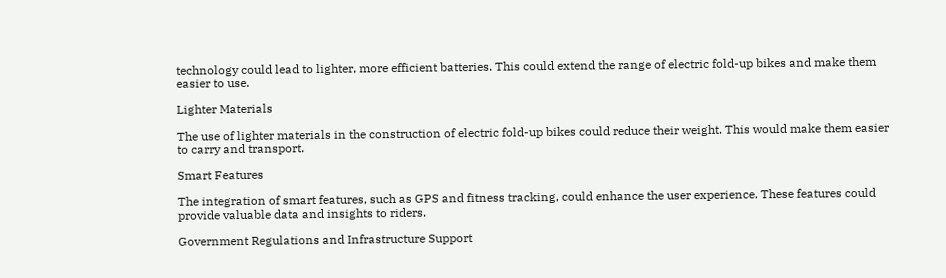technology could lead to lighter, more efficient batteries. This could extend the range of electric fold-up bikes and make them easier to use.

Lighter Materials

The use of lighter materials in the construction of electric fold-up bikes could reduce their weight. This would make them easier to carry and transport.

Smart Features

The integration of smart features, such as GPS and fitness tracking, could enhance the user experience. These features could provide valuable data and insights to riders.

Government Regulations and Infrastructure Support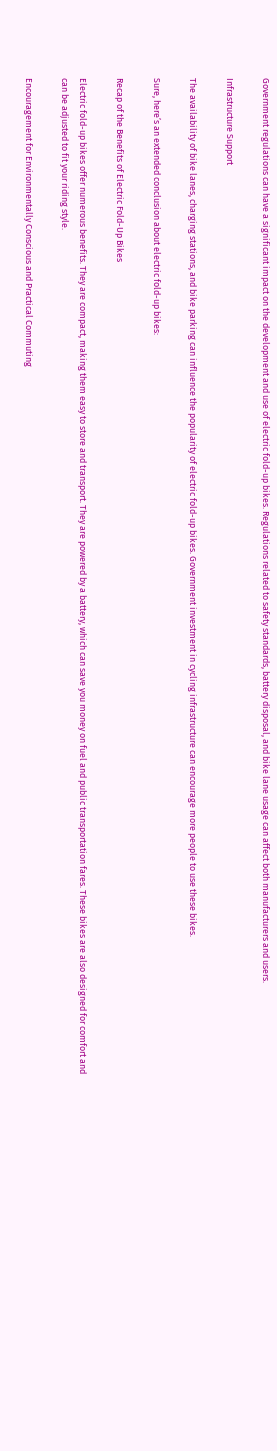Government regulations can have a significant impact on the development and use of electric fold-up bikes. Regulations related to safety standards, battery disposal, and bike lane usage can affect both manufacturers and users.

Infrastructure Support

The availability of bike lanes, charging stations, and bike parking can influence the popularity of electric fold-up bikes. Government investment in cycling infrastructure can encourage more people to use these bikes.

Sure, here’s an extended conclusion about electric fold-up bikes:

Recap of the Benefits of Electric Fold-Up Bikes

Electric fold-up bikes offer numerous benefits. They are compact, making them easy to store and transport. They are powered by a battery, which can save you money on fuel and public transportation fares. These bikes are also designed for comfort and can be adjusted to fit your riding style.

Encouragement for Environmentally Conscious and Practical Commuting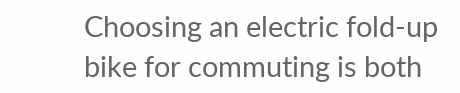Choosing an electric fold-up bike for commuting is both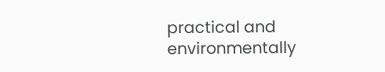practical and environmentally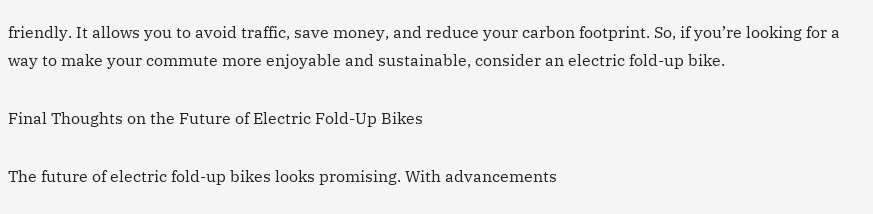friendly. It allows you to avoid traffic, save money, and reduce your carbon footprint. So, if you’re looking for a way to make your commute more enjoyable and sustainable, consider an electric fold-up bike.

Final Thoughts on the Future of Electric Fold-Up Bikes

The future of electric fold-up bikes looks promising. With advancements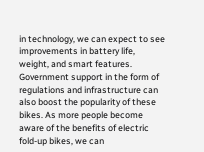in technology, we can expect to see improvements in battery life, weight, and smart features. Government support in the form of regulations and infrastructure can also boost the popularity of these bikes. As more people become aware of the benefits of electric fold-up bikes, we can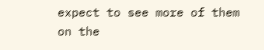expect to see more of them on the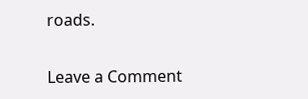roads.

Leave a Comment